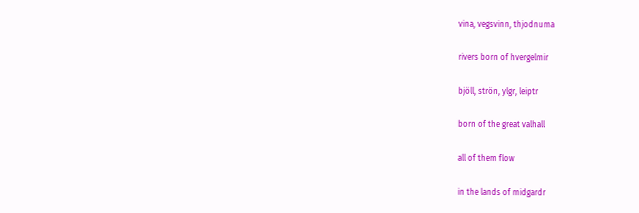vina, vegsvinn, thjodnuma

rivers born of hvergelmir

bjöll, strön, ylgr, leiptr

born of the great valhall

all of them flow

in the lands of midgardr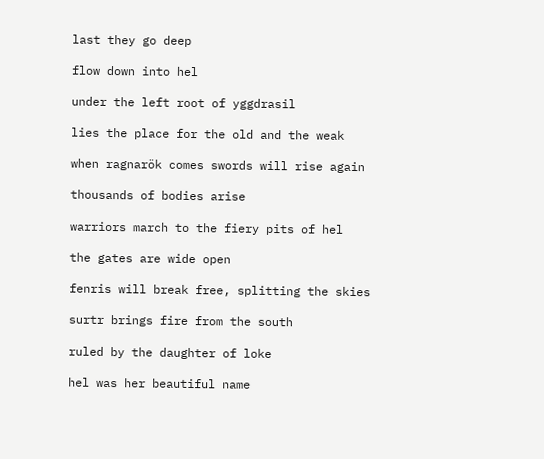last they go deep

flow down into hel

under the left root of yggdrasil

lies the place for the old and the weak

when ragnarök comes swords will rise again

thousands of bodies arise

warriors march to the fiery pits of hel

the gates are wide open

fenris will break free, splitting the skies

surtr brings fire from the south

ruled by the daughter of loke

hel was her beautiful name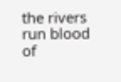the rivers run blood of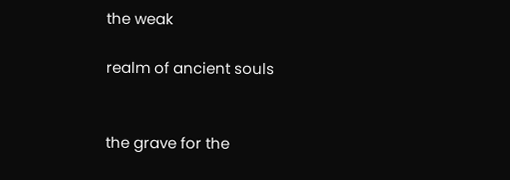the weak

realm of ancient souls


the grave for the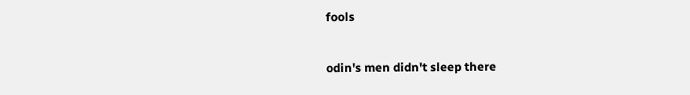fools

odin's men didn't sleep there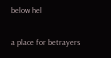below hel

a place for betrayers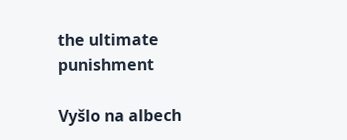the ultimate punishment

Vyšlo na albech